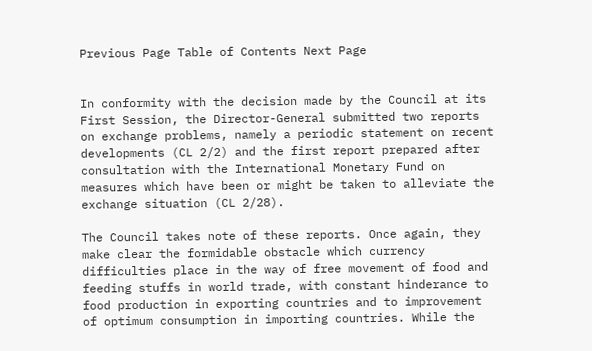Previous Page Table of Contents Next Page


In conformity with the decision made by the Council at its First Session, the Director-General submitted two reports on exchange problems, namely a periodic statement on recent developments (CL 2/2) and the first report prepared after consultation with the International Monetary Fund on measures which have been or might be taken to alleviate the exchange situation (CL 2/28).

The Council takes note of these reports. Once again, they make clear the formidable obstacle which currency difficulties place in the way of free movement of food and feeding stuffs in world trade, with constant hinderance to food production in exporting countries and to improvement of optimum consumption in importing countries. While the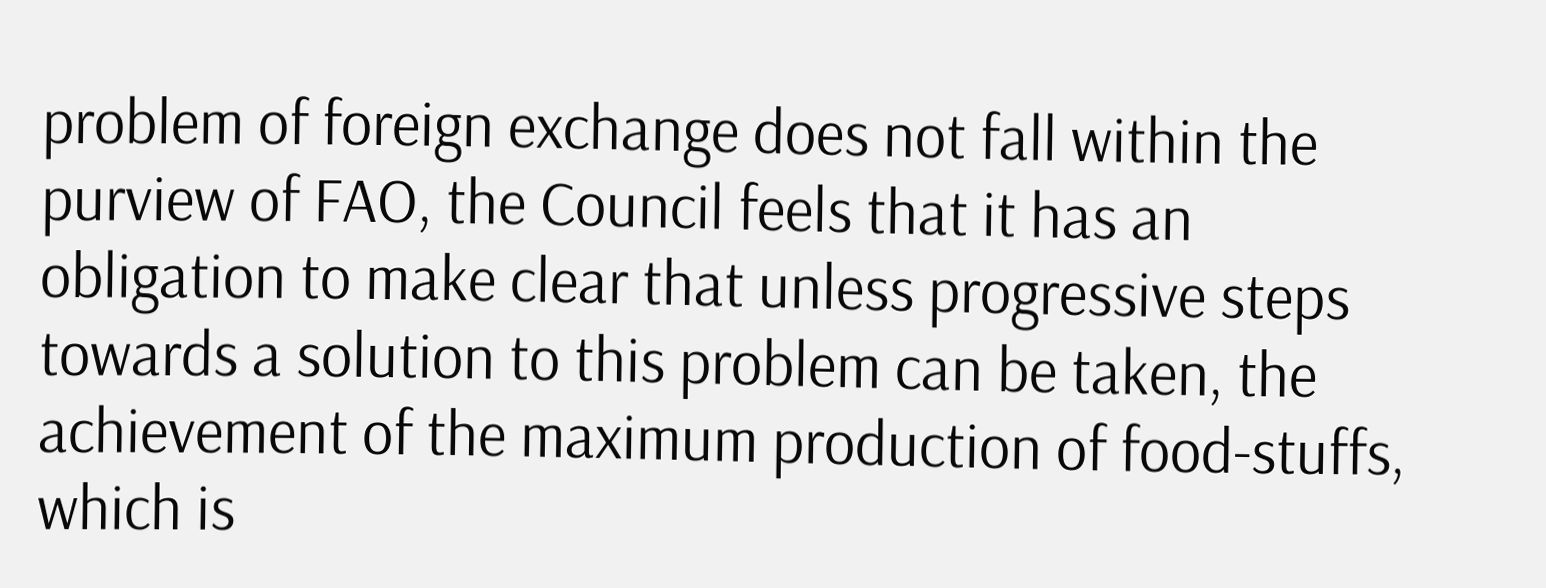problem of foreign exchange does not fall within the purview of FAO, the Council feels that it has an obligation to make clear that unless progressive steps towards a solution to this problem can be taken, the achievement of the maximum production of food-stuffs, which is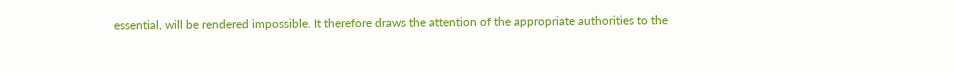essential, will be rendered impossible. It therefore draws the attention of the appropriate authorities to the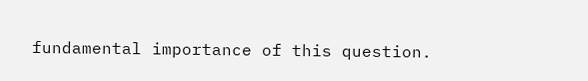fundamental importance of this question.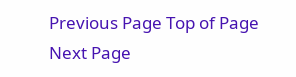Previous Page Top of Page Next Page